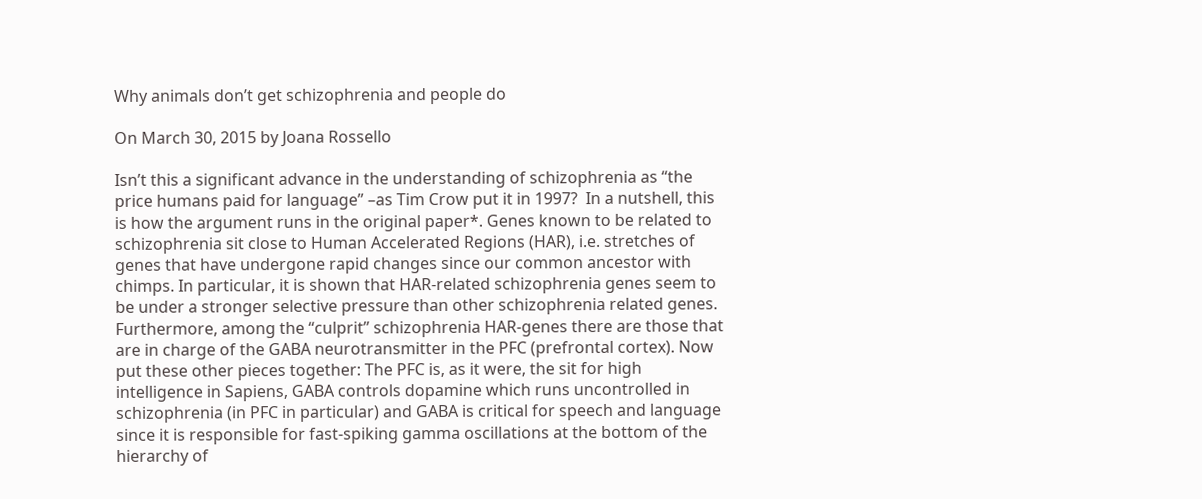Why animals don’t get schizophrenia and people do

On March 30, 2015 by Joana Rossello

Isn’t this a significant advance in the understanding of schizophrenia as “the price humans paid for language” –as Tim Crow put it in 1997?  In a nutshell, this is how the argument runs in the original paper*. Genes known to be related to schizophrenia sit close to Human Accelerated Regions (HAR), i.e. stretches of genes that have undergone rapid changes since our common ancestor with chimps. In particular, it is shown that HAR-related schizophrenia genes seem to be under a stronger selective pressure than other schizophrenia related genes. Furthermore, among the “culprit” schizophrenia HAR-genes there are those that are in charge of the GABA neurotransmitter in the PFC (prefrontal cortex). Now put these other pieces together: The PFC is, as it were, the sit for high intelligence in Sapiens, GABA controls dopamine which runs uncontrolled in schizophrenia (in PFC in particular) and GABA is critical for speech and language since it is responsible for fast-spiking gamma oscillations at the bottom of the  hierarchy of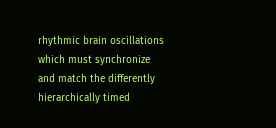rhythmic brain oscillations which must synchronize and match the differently hierarchically timed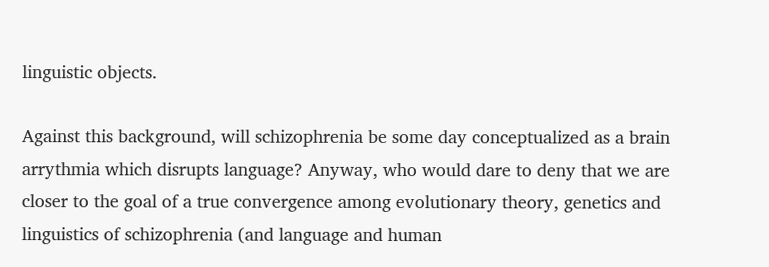linguistic objects.

Against this background, will schizophrenia be some day conceptualized as a brain arrythmia which disrupts language? Anyway, who would dare to deny that we are closer to the goal of a true convergence among evolutionary theory, genetics and linguistics of schizophrenia (and language and human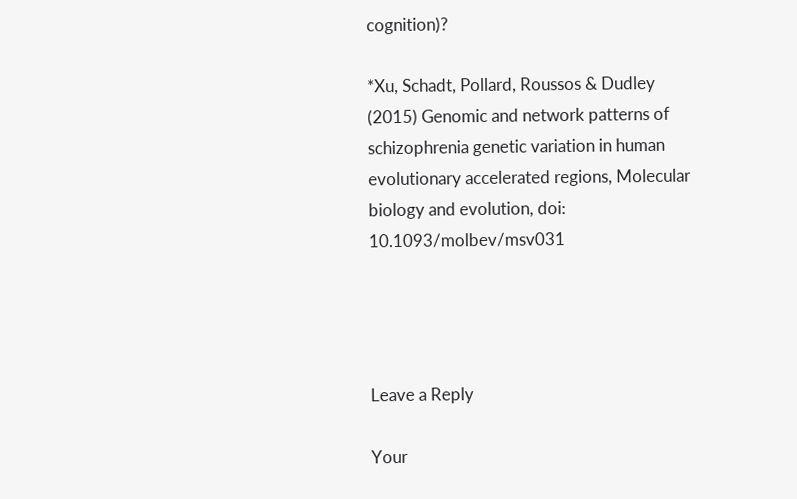cognition)?

*Xu, Schadt, Pollard, Roussos & Dudley (2015) Genomic and network patterns of schizophrenia genetic variation in human evolutionary accelerated regions, Molecular biology and evolution, doi: 10.1093/molbev/msv031




Leave a Reply

Your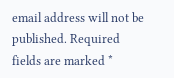email address will not be published. Required fields are marked *